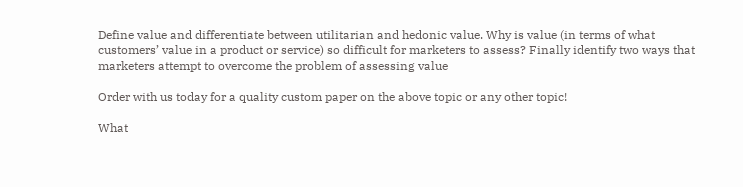Define value and differentiate between utilitarian and hedonic value. Why is value (in terms of what customers’ value in a product or service) so difficult for marketers to assess? Finally identify two ways that marketers attempt to overcome the problem of assessing value

Order with us today for a quality custom paper on the above topic or any other topic!

What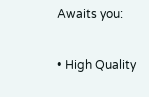Awaits you:

• High Quality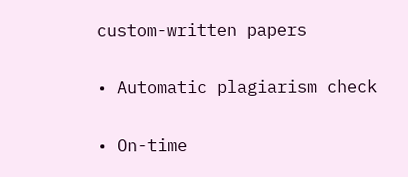custom-written papers

• Automatic plagiarism check

• On-time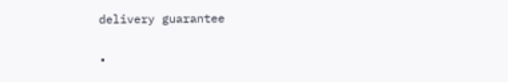delivery guarantee

•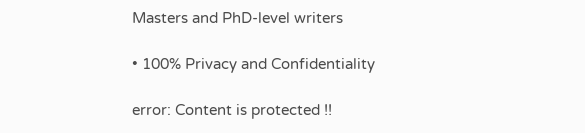Masters and PhD-level writers

• 100% Privacy and Confidentiality

error: Content is protected !!